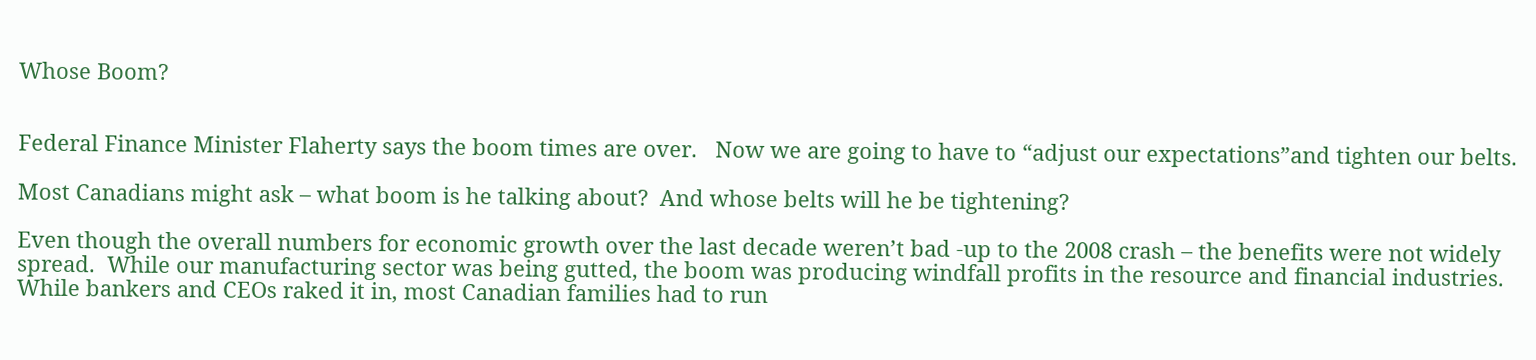Whose Boom?


Federal Finance Minister Flaherty says the boom times are over.   Now we are going to have to “adjust our expectations”and tighten our belts.

Most Canadians might ask – what boom is he talking about?  And whose belts will he be tightening?

Even though the overall numbers for economic growth over the last decade weren’t bad -up to the 2008 crash – the benefits were not widely spread.  While our manufacturing sector was being gutted, the boom was producing windfall profits in the resource and financial industries.  While bankers and CEOs raked it in, most Canadian families had to run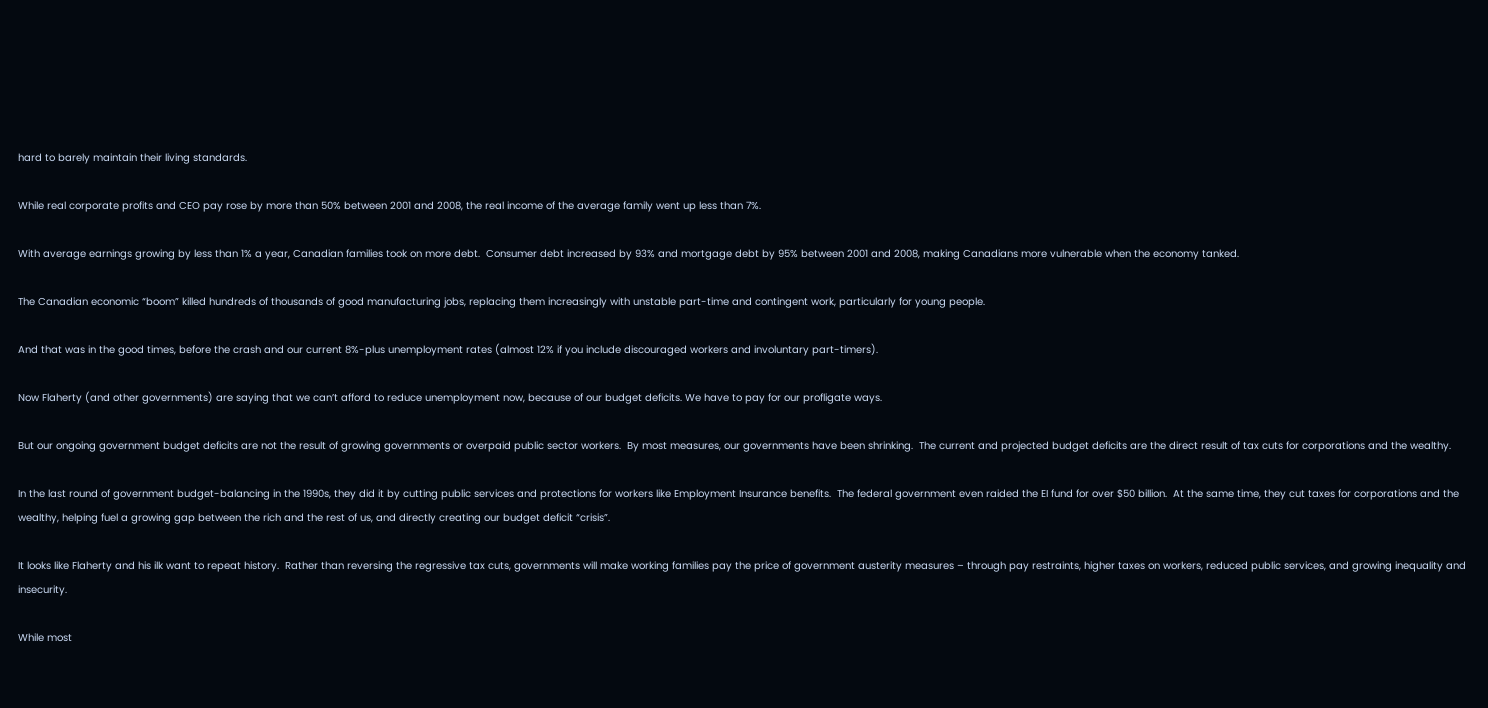hard to barely maintain their living standards.

While real corporate profits and CEO pay rose by more than 50% between 2001 and 2008, the real income of the average family went up less than 7%.

With average earnings growing by less than 1% a year, Canadian families took on more debt.  Consumer debt increased by 93% and mortgage debt by 95% between 2001 and 2008, making Canadians more vulnerable when the economy tanked.

The Canadian economic “boom” killed hundreds of thousands of good manufacturing jobs, replacing them increasingly with unstable part-time and contingent work, particularly for young people.

And that was in the good times, before the crash and our current 8%-plus unemployment rates (almost 12% if you include discouraged workers and involuntary part-timers).

Now Flaherty (and other governments) are saying that we can’t afford to reduce unemployment now, because of our budget deficits. We have to pay for our profligate ways.

But our ongoing government budget deficits are not the result of growing governments or overpaid public sector workers.  By most measures, our governments have been shrinking.  The current and projected budget deficits are the direct result of tax cuts for corporations and the wealthy.

In the last round of government budget-balancing in the 1990s, they did it by cutting public services and protections for workers like Employment Insurance benefits.  The federal government even raided the EI fund for over $50 billion.  At the same time, they cut taxes for corporations and the wealthy, helping fuel a growing gap between the rich and the rest of us, and directly creating our budget deficit “crisis”.

It looks like Flaherty and his ilk want to repeat history.  Rather than reversing the regressive tax cuts, governments will make working families pay the price of government austerity measures – through pay restraints, higher taxes on workers, reduced public services, and growing inequality and insecurity.

While most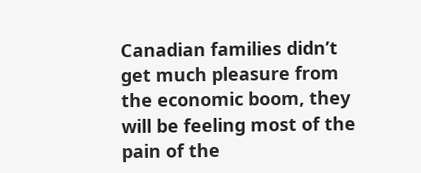Canadian families didn’t get much pleasure from the economic boom, they will be feeling most of the pain of the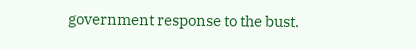government response to the bust.